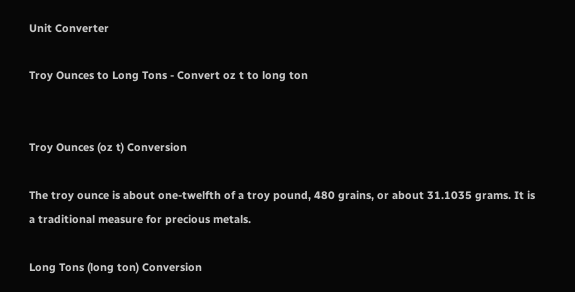Unit Converter

Troy Ounces to Long Tons - Convert oz t to long ton


Troy Ounces (oz t) Conversion

The troy ounce is about one-twelfth of a troy pound, 480 grains, or about 31.1035 grams. It is a traditional measure for precious metals.

Long Tons (long ton) Conversion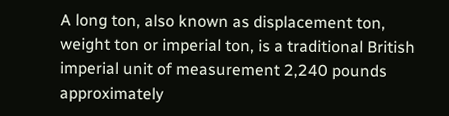A long ton, also known as displacement ton, weight ton or imperial ton, is a traditional British imperial unit of measurement 2,240 pounds approximately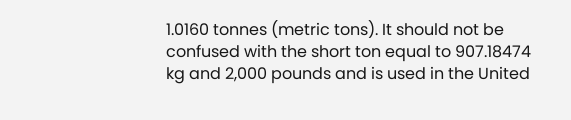1.0160 tonnes (metric tons). It should not be confused with the short ton equal to 907.18474 kg and 2,000 pounds and is used in the United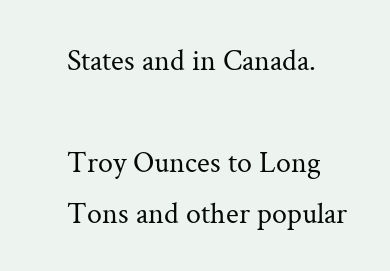States and in Canada.

Troy Ounces to Long Tons and other popular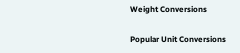Weight Conversions

Popular Unit Conversions